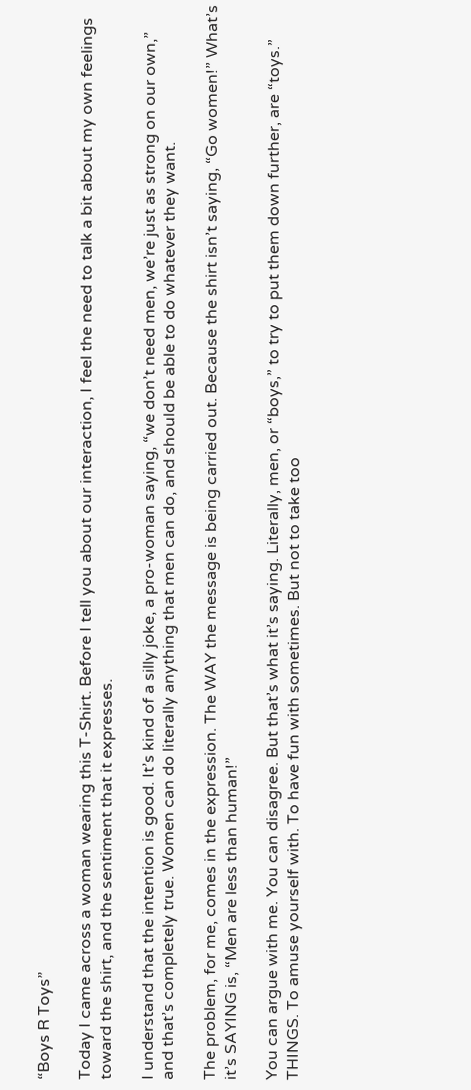“Boys R Toys”

Today I came across a woman wearing this T-Shirt. Before I tell you about our interaction, I feel the need to talk a bit about my own feelings toward the shirt, and the sentiment that it expresses.

I understand that the intention is good. It’s kind of a silly joke, a pro-woman saying, “we don’t need men, we’re just as strong on our own,” and that’s completely true. Women can do literally anything that men can do, and should be able to do whatever they want.

The problem, for me, comes in the expression. The WAY the message is being carried out. Because the shirt isn’t saying, “Go women!” What’s it’s SAYING is, “Men are less than human!”

You can argue with me. You can disagree. But that’s what it’s saying. Literally, men, or “boys,” to try to put them down further, are “toys.” THINGS. To amuse yourself with. To have fun with sometimes. But not to take too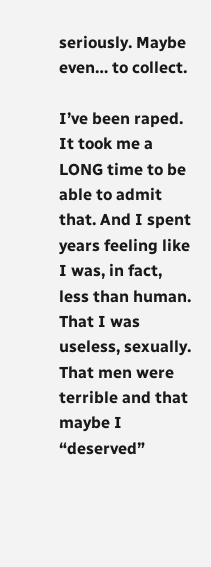seriously. Maybe even… to collect.

I’ve been raped. It took me a LONG time to be able to admit that. And I spent years feeling like I was, in fact, less than human. That I was useless, sexually. That men were terrible and that maybe I “deserved”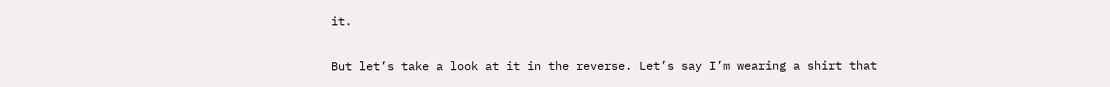it.

But let’s take a look at it in the reverse. Let’s say I’m wearing a shirt that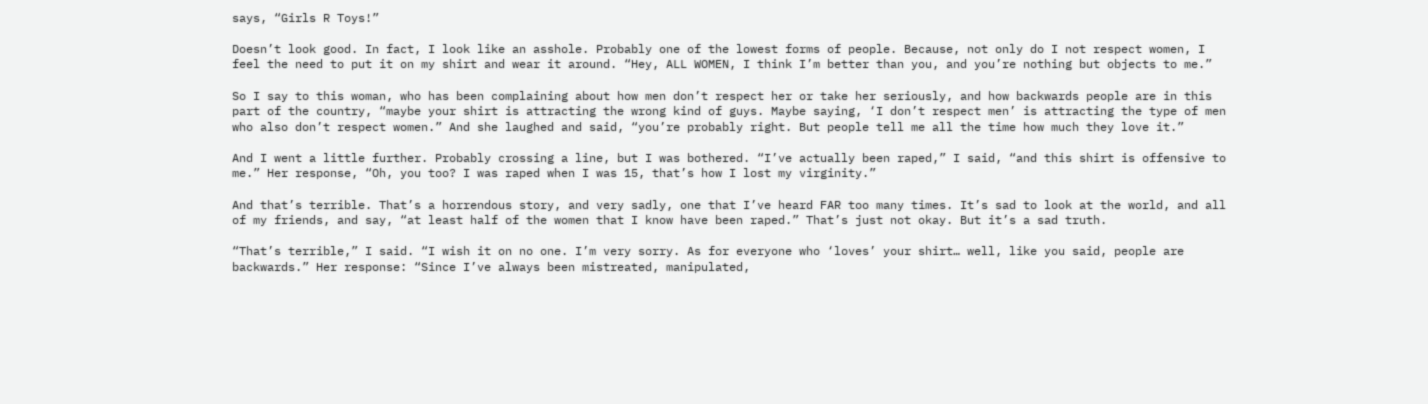says, “Girls R Toys!”

Doesn’t look good. In fact, I look like an asshole. Probably one of the lowest forms of people. Because, not only do I not respect women, I feel the need to put it on my shirt and wear it around. “Hey, ALL WOMEN, I think I’m better than you, and you’re nothing but objects to me.”

So I say to this woman, who has been complaining about how men don’t respect her or take her seriously, and how backwards people are in this part of the country, “maybe your shirt is attracting the wrong kind of guys. Maybe saying, ‘I don’t respect men’ is attracting the type of men who also don’t respect women.” And she laughed and said, “you’re probably right. But people tell me all the time how much they love it.”

And I went a little further. Probably crossing a line, but I was bothered. “I’ve actually been raped,” I said, “and this shirt is offensive to me.” Her response, “Oh, you too? I was raped when I was 15, that’s how I lost my virginity.”

And that’s terrible. That’s a horrendous story, and very sadly, one that I’ve heard FAR too many times. It’s sad to look at the world, and all of my friends, and say, “at least half of the women that I know have been raped.” That’s just not okay. But it’s a sad truth.

“That’s terrible,” I said. “I wish it on no one. I’m very sorry. As for everyone who ‘loves’ your shirt… well, like you said, people are backwards.” Her response: “Since I’ve always been mistreated, manipulated,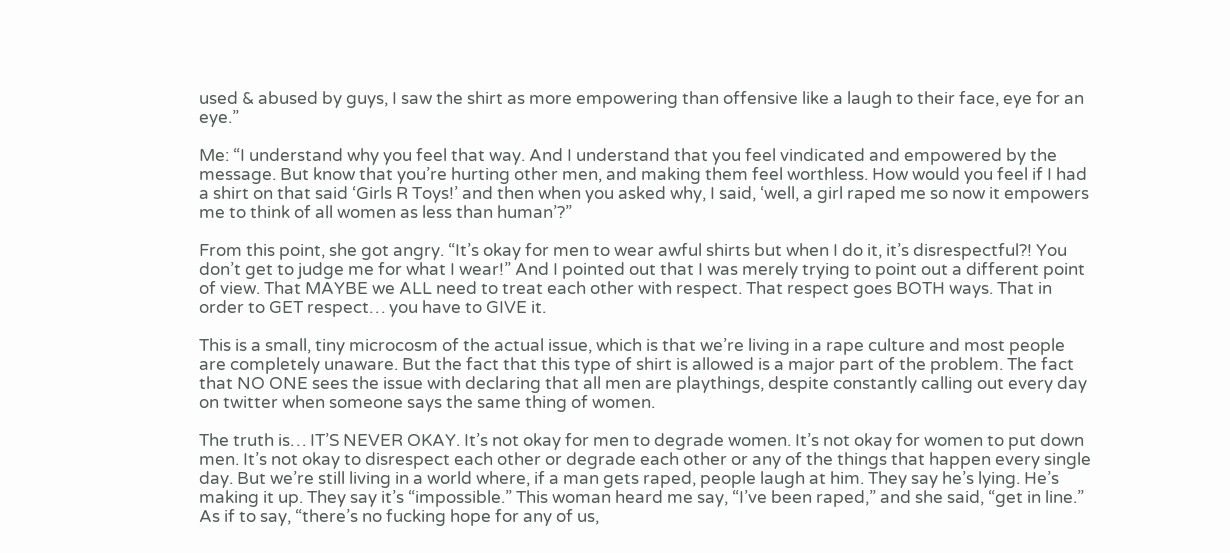used & abused by guys, I saw the shirt as more empowering than offensive like a laugh to their face, eye for an eye.”

Me: “I understand why you feel that way. And I understand that you feel vindicated and empowered by the message. But know that you’re hurting other men, and making them feel worthless. How would you feel if I had a shirt on that said ‘Girls R Toys!’ and then when you asked why, I said, ‘well, a girl raped me so now it empowers me to think of all women as less than human’?”

From this point, she got angry. “It’s okay for men to wear awful shirts but when I do it, it’s disrespectful?! You don’t get to judge me for what I wear!” And I pointed out that I was merely trying to point out a different point of view. That MAYBE we ALL need to treat each other with respect. That respect goes BOTH ways. That in order to GET respect… you have to GIVE it.

This is a small, tiny microcosm of the actual issue, which is that we’re living in a rape culture and most people are completely unaware. But the fact that this type of shirt is allowed is a major part of the problem. The fact that NO ONE sees the issue with declaring that all men are playthings, despite constantly calling out every day on twitter when someone says the same thing of women.

The truth is… IT’S NEVER OKAY. It’s not okay for men to degrade women. It’s not okay for women to put down men. It’s not okay to disrespect each other or degrade each other or any of the things that happen every single day. But we’re still living in a world where, if a man gets raped, people laugh at him. They say he’s lying. He’s making it up. They say it’s “impossible.” This woman heard me say, “I’ve been raped,” and she said, “get in line.” As if to say, “there’s no fucking hope for any of us,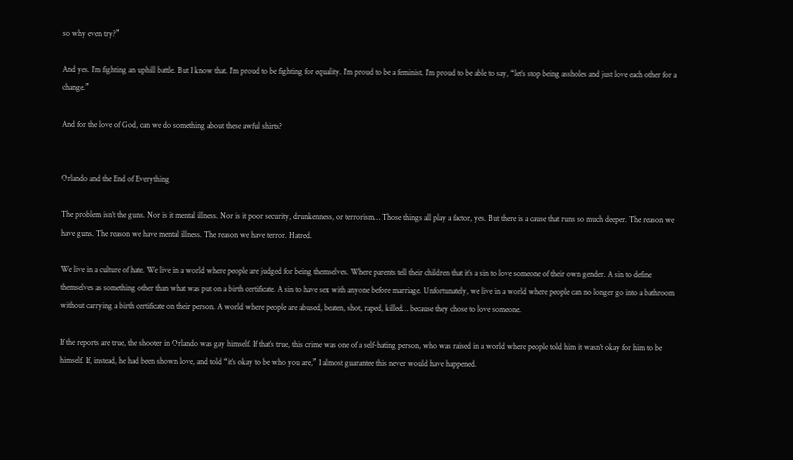so why even try?”

And yes. I’m fighting an uphill battle. But I know that. I’m proud to be fighting for equality. I’m proud to be a feminist. I’m proud to be able to say, “let’s stop being assholes and just love each other for a change.”

And for the love of God, can we do something about these awful shirts?


Orlando and the End of Everything

The problem isn’t the guns. Nor is it mental illness. Nor is it poor security, drunkenness, or terrorism… Those things all play a factor, yes. But there is a cause that runs so much deeper. The reason we have guns. The reason we have mental illness. The reason we have terror. Hatred.

We live in a culture of hate. We live in a world where people are judged for being themselves. Where parents tell their children that it’s a sin to love someone of their own gender. A sin to define themselves as something other than what was put on a birth certificate. A sin to have sex with anyone before marriage. Unfortunately, we live in a world where people can no longer go into a bathroom without carrying a birth certificate on their person. A world where people are abused, beaten, shot, raped, killed… because they chose to love someone.

If the reports are true, the shooter in Orlando was gay himself. If that’s true, this crime was one of a self-hating person, who was raised in a world where people told him it wasn’t okay for him to be himself. If, instead, he had been shown love, and told “it’s okay to be who you are,” I almost guarantee this never would have happened.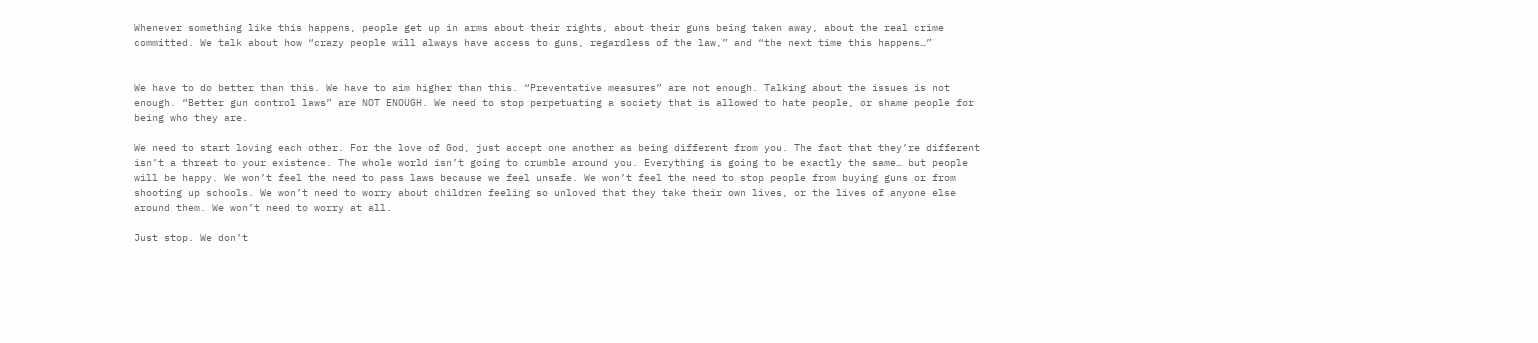Whenever something like this happens, people get up in arms about their rights, about their guns being taken away, about the real crime committed. We talk about how “crazy people will always have access to guns, regardless of the law,” and “the next time this happens…”


We have to do better than this. We have to aim higher than this. “Preventative measures” are not enough. Talking about the issues is not enough. “Better gun control laws” are NOT ENOUGH. We need to stop perpetuating a society that is allowed to hate people, or shame people for being who they are.

We need to start loving each other. For the love of God, just accept one another as being different from you. The fact that they’re different isn’t a threat to your existence. The whole world isn’t going to crumble around you. Everything is going to be exactly the same… but people will be happy. We won’t feel the need to pass laws because we feel unsafe. We won’t feel the need to stop people from buying guns or from shooting up schools. We won’t need to worry about children feeling so unloved that they take their own lives, or the lives of anyone else around them. We won’t need to worry at all.

Just stop. We don’t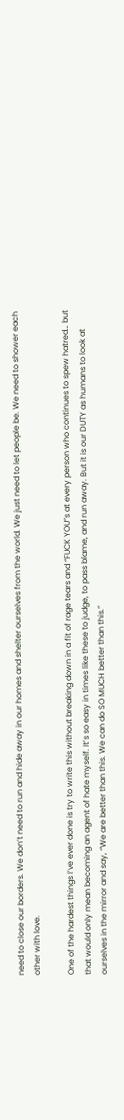need to close our borders. We don’t need to run and hide away in our homes and shelter ourselves from the world. We just need to let people be. We need to shower each other with love.

One of the hardest things I’ve ever done is try to write this without breaking down in a fit of rage tears and “FUCK YOU”s at every person who continues to spew hatred… but that would only mean becoming an agent of hate myself. It’s so easy in times like these to judge, to pass blame, and run away. But it is our DUTY as humans to look at ourselves in the mirror and say, “We are better than this. We can do SO MUCH better than this.”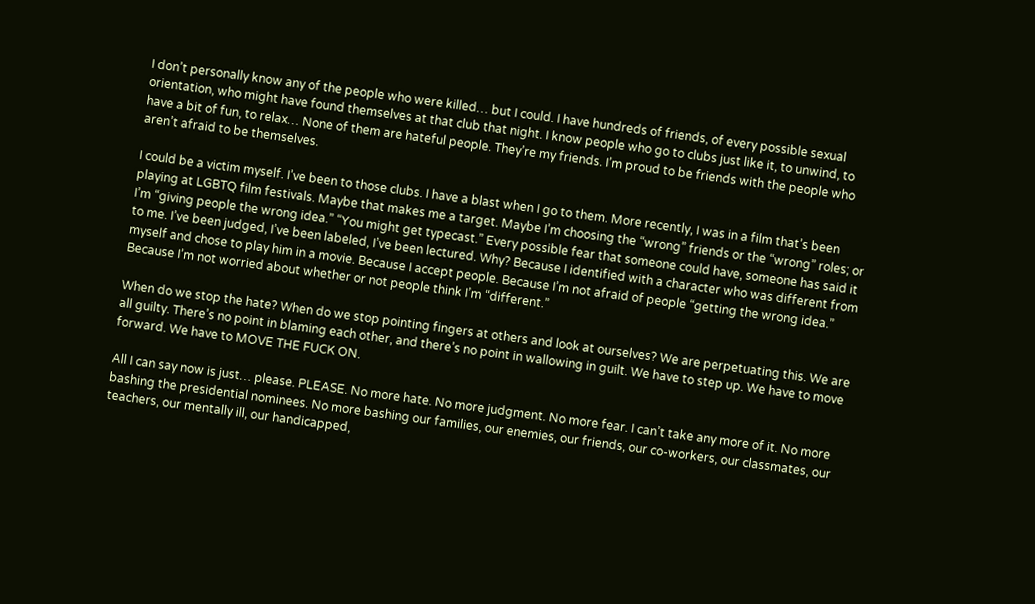I don’t personally know any of the people who were killed… but I could. I have hundreds of friends, of every possible sexual orientation, who might have found themselves at that club that night. I know people who go to clubs just like it, to unwind, to have a bit of fun, to relax… None of them are hateful people. They’re my friends. I’m proud to be friends with the people who aren’t afraid to be themselves.

I could be a victim myself. I’ve been to those clubs. I have a blast when I go to them. More recently, I was in a film that’s been playing at LGBTQ film festivals. Maybe that makes me a target. Maybe I’m choosing the “wrong” friends or the “wrong” roles; or I’m “giving people the wrong idea.” “You might get typecast.” Every possible fear that someone could have, someone has said it to me. I’ve been judged, I’ve been labeled, I’ve been lectured. Why? Because I identified with a character who was different from myself and chose to play him in a movie. Because I accept people. Because I’m not afraid of people “getting the wrong idea.” Because I’m not worried about whether or not people think I’m “different.”

When do we stop the hate? When do we stop pointing fingers at others and look at ourselves? We are perpetuating this. We are all guilty. There’s no point in blaming each other, and there’s no point in wallowing in guilt. We have to step up. We have to move forward. We have to MOVE THE FUCK ON.

All I can say now is just… please. PLEASE. No more hate. No more judgment. No more fear. I can’t take any more of it. No more bashing the presidential nominees. No more bashing our families, our enemies, our friends, our co-workers, our classmates, our teachers, our mentally ill, our handicapped,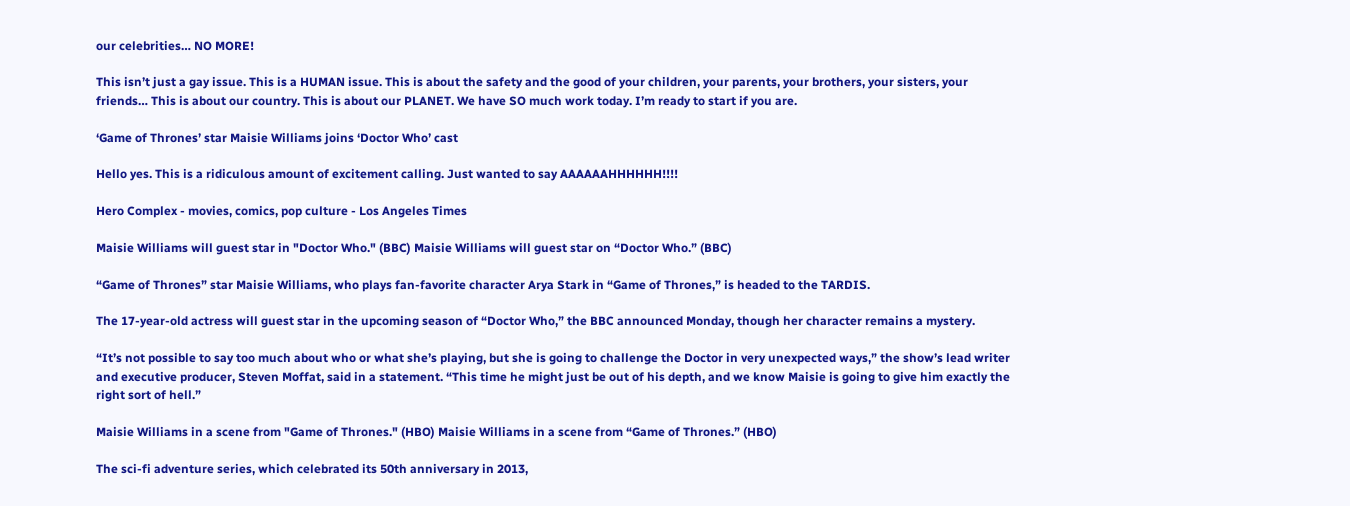our celebrities… NO MORE!

This isn’t just a gay issue. This is a HUMAN issue. This is about the safety and the good of your children, your parents, your brothers, your sisters, your friends… This is about our country. This is about our PLANET. We have SO much work today. I’m ready to start if you are.

‘Game of Thrones’ star Maisie Williams joins ‘Doctor Who’ cast

Hello yes. This is a ridiculous amount of excitement calling. Just wanted to say AAAAAAHHHHHH!!!!

Hero Complex - movies, comics, pop culture - Los Angeles Times

Maisie Williams will guest star in "Doctor Who." (BBC) Maisie Williams will guest star on “Doctor Who.” (BBC)

“Game of Thrones” star Maisie Williams, who plays fan-favorite character Arya Stark in “Game of Thrones,” is headed to the TARDIS.

The 17-year-old actress will guest star in the upcoming season of “Doctor Who,” the BBC announced Monday, though her character remains a mystery.

“It’s not possible to say too much about who or what she’s playing, but she is going to challenge the Doctor in very unexpected ways,” the show’s lead writer and executive producer, Steven Moffat, said in a statement. “This time he might just be out of his depth, and we know Maisie is going to give him exactly the right sort of hell.”

Maisie Williams in a scene from "Game of Thrones." (HBO) Maisie Williams in a scene from “Game of Thrones.” (HBO)

The sci-fi adventure series, which celebrated its 50th anniversary in 2013,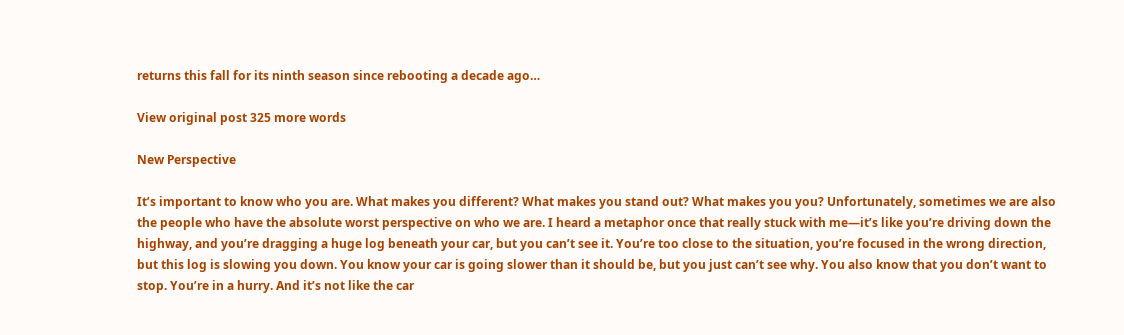returns this fall for its ninth season since rebooting a decade ago…

View original post 325 more words

New Perspective

It’s important to know who you are. What makes you different? What makes you stand out? What makes you you? Unfortunately, sometimes we are also the people who have the absolute worst perspective on who we are. I heard a metaphor once that really stuck with me—it’s like you’re driving down the highway, and you’re dragging a huge log beneath your car, but you can’t see it. You’re too close to the situation, you’re focused in the wrong direction, but this log is slowing you down. You know your car is going slower than it should be, but you just can’t see why. You also know that you don’t want to stop. You’re in a hurry. And it’s not like the car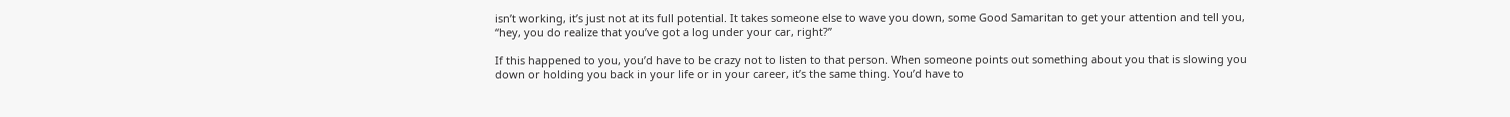isn’t working, it’s just not at its full potential. It takes someone else to wave you down, some Good Samaritan to get your attention and tell you, “hey, you do realize that you’ve got a log under your car, right?”

If this happened to you, you’d have to be crazy not to listen to that person. When someone points out something about you that is slowing you down or holding you back in your life or in your career, it’s the same thing. You’d have to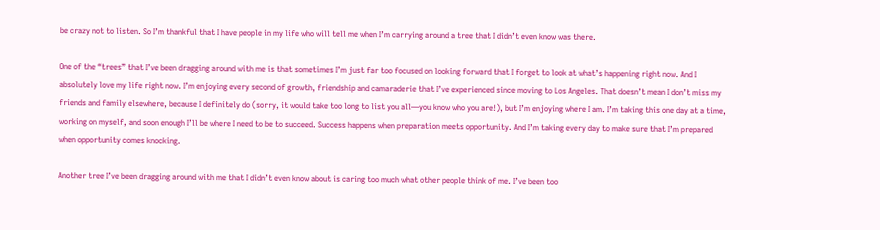be crazy not to listen. So I’m thankful that I have people in my life who will tell me when I’m carrying around a tree that I didn’t even know was there.

One of the “trees” that I’ve been dragging around with me is that sometimes I’m just far too focused on looking forward that I forget to look at what’s happening right now. And I absolutely love my life right now. I’m enjoying every second of growth, friendship and camaraderie that I’ve experienced since moving to Los Angeles. That doesn’t mean I don’t miss my friends and family elsewhere, because I definitely do (sorry, it would take too long to list you all—you know who you are!), but I’m enjoying where I am. I’m taking this one day at a time, working on myself, and soon enough I’ll be where I need to be to succeed. Success happens when preparation meets opportunity. And I’m taking every day to make sure that I’m prepared when opportunity comes knocking.

Another tree I’ve been dragging around with me that I didn’t even know about is caring too much what other people think of me. I’ve been too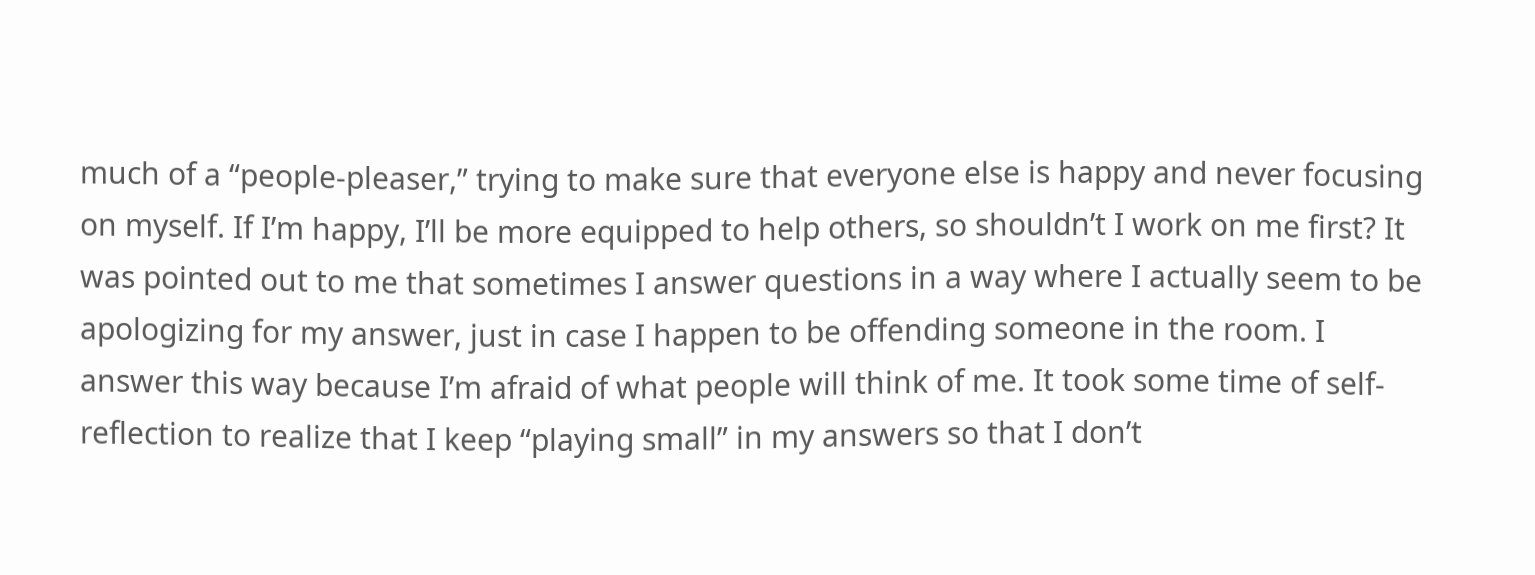much of a “people-pleaser,” trying to make sure that everyone else is happy and never focusing on myself. If I’m happy, I’ll be more equipped to help others, so shouldn’t I work on me first? It was pointed out to me that sometimes I answer questions in a way where I actually seem to be apologizing for my answer, just in case I happen to be offending someone in the room. I answer this way because I’m afraid of what people will think of me. It took some time of self-reflection to realize that I keep “playing small” in my answers so that I don’t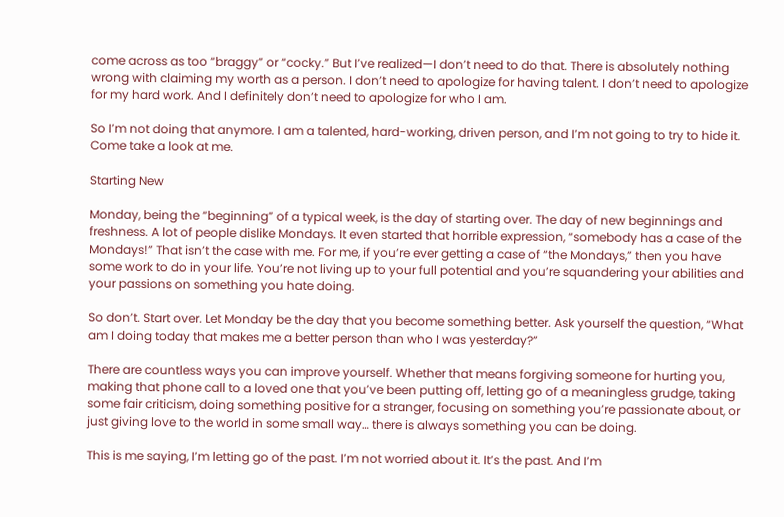come across as too “braggy” or “cocky.” But I’ve realized—I don’t need to do that. There is absolutely nothing wrong with claiming my worth as a person. I don’t need to apologize for having talent. I don’t need to apologize for my hard work. And I definitely don’t need to apologize for who I am.

So I’m not doing that anymore. I am a talented, hard-working, driven person, and I’m not going to try to hide it. Come take a look at me.

Starting New

Monday, being the “beginning” of a typical week, is the day of starting over. The day of new beginnings and freshness. A lot of people dislike Mondays. It even started that horrible expression, “somebody has a case of the Mondays!” That isn’t the case with me. For me, if you’re ever getting a case of “the Mondays,” then you have some work to do in your life. You’re not living up to your full potential and you’re squandering your abilities and your passions on something you hate doing.

So don’t. Start over. Let Monday be the day that you become something better. Ask yourself the question, “What am I doing today that makes me a better person than who I was yesterday?”

There are countless ways you can improve yourself. Whether that means forgiving someone for hurting you, making that phone call to a loved one that you’ve been putting off, letting go of a meaningless grudge, taking some fair criticism, doing something positive for a stranger, focusing on something you’re passionate about, or just giving love to the world in some small way… there is always something you can be doing.

This is me saying, I’m letting go of the past. I’m not worried about it. It’s the past. And I’m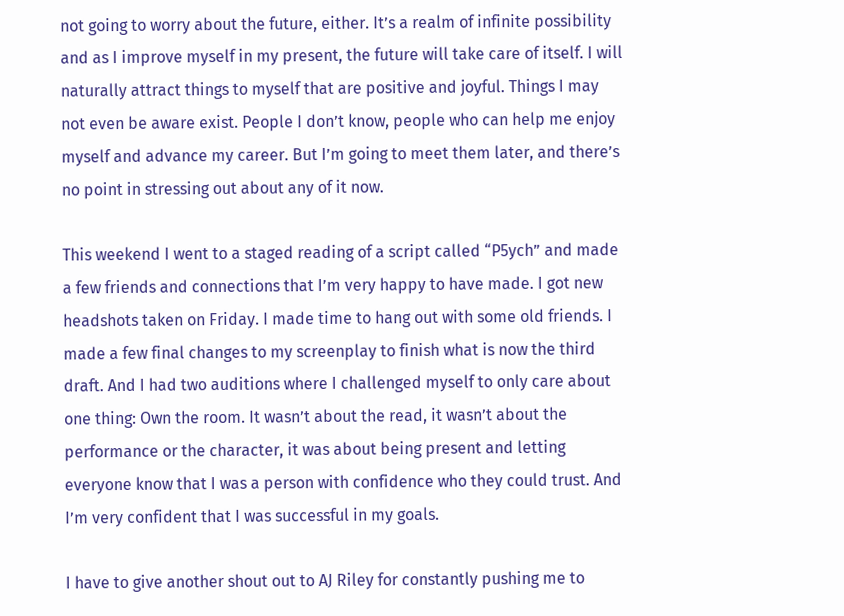not going to worry about the future, either. It’s a realm of infinite possibility and as I improve myself in my present, the future will take care of itself. I will naturally attract things to myself that are positive and joyful. Things I may not even be aware exist. People I don’t know, people who can help me enjoy myself and advance my career. But I’m going to meet them later, and there’s no point in stressing out about any of it now.

This weekend I went to a staged reading of a script called “P5ych” and made a few friends and connections that I’m very happy to have made. I got new headshots taken on Friday. I made time to hang out with some old friends. I made a few final changes to my screenplay to finish what is now the third draft. And I had two auditions where I challenged myself to only care about one thing: Own the room. It wasn’t about the read, it wasn’t about the performance or the character, it was about being present and letting everyone know that I was a person with confidence who they could trust. And I’m very confident that I was successful in my goals.

I have to give another shout out to AJ Riley for constantly pushing me to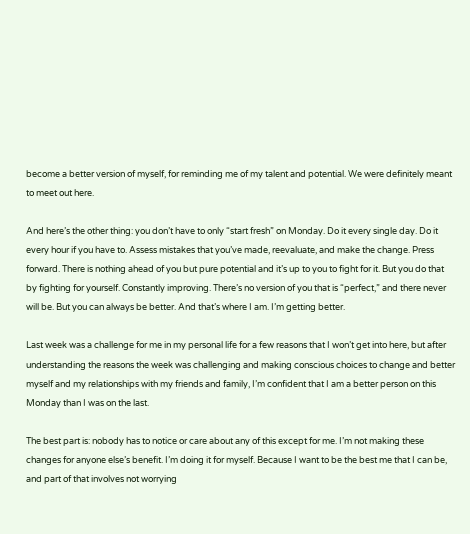become a better version of myself, for reminding me of my talent and potential. We were definitely meant to meet out here.

And here’s the other thing: you don’t have to only “start fresh” on Monday. Do it every single day. Do it every hour if you have to. Assess mistakes that you’ve made, reevaluate, and make the change. Press forward. There is nothing ahead of you but pure potential and it’s up to you to fight for it. But you do that by fighting for yourself. Constantly improving. There’s no version of you that is “perfect,” and there never will be. But you can always be better. And that’s where I am. I’m getting better.

Last week was a challenge for me in my personal life for a few reasons that I won’t get into here, but after understanding the reasons the week was challenging and making conscious choices to change and better myself and my relationships with my friends and family, I’m confident that I am a better person on this Monday than I was on the last.

The best part is: nobody has to notice or care about any of this except for me. I’m not making these changes for anyone else’s benefit. I’m doing it for myself. Because I want to be the best me that I can be, and part of that involves not worrying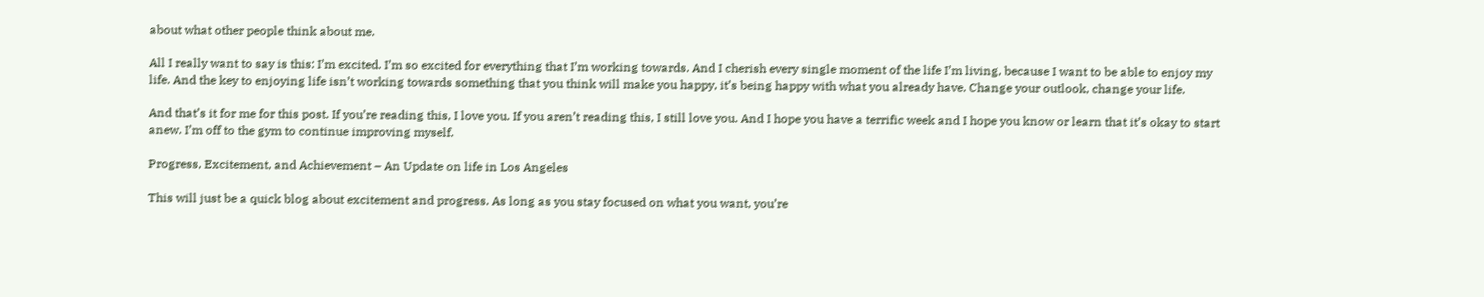about what other people think about me.

All I really want to say is this: I’m excited. I’m so excited for everything that I’m working towards. And I cherish every single moment of the life I’m living, because I want to be able to enjoy my life. And the key to enjoying life isn’t working towards something that you think will make you happy, it’s being happy with what you already have. Change your outlook, change your life.

And that’s it for me for this post. If you’re reading this, I love you. If you aren’t reading this, I still love you. And I hope you have a terrific week and I hope you know or learn that it’s okay to start anew. I’m off to the gym to continue improving myself.

Progress, Excitement, and Achievement – An Update on life in Los Angeles

This will just be a quick blog about excitement and progress. As long as you stay focused on what you want, you’re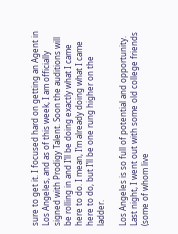sure to get it. I focused hard on getting an Agent in Los Angeles, and as of this week, I am officially signed with Prodigy Talent. Soon the auditions will be rolling in and I’ll be doing exactly what I came here to do. I mean, I’m already doing what I came here to do, but I’ll be one rung higher on the ladder.

Los Angeles is so full of potential and opportunity. Last night, I went out with some old college friends (some of whom live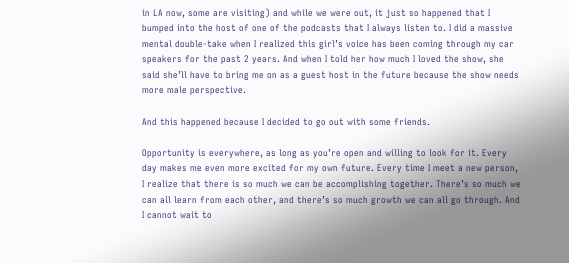in LA now, some are visiting) and while we were out, it just so happened that I bumped into the host of one of the podcasts that I always listen to. I did a massive mental double-take when I realized this girl’s voice has been coming through my car speakers for the past 2 years. And when I told her how much I loved the show, she said she’ll have to bring me on as a guest host in the future because the show needs more male perspective.

And this happened because I decided to go out with some friends.

Opportunity is everywhere, as long as you’re open and willing to look for it. Every day makes me even more excited for my own future. Every time I meet a new person, I realize that there is so much we can be accomplishing together. There’s so much we can all learn from each other, and there’s so much growth we can all go through. And I cannot wait to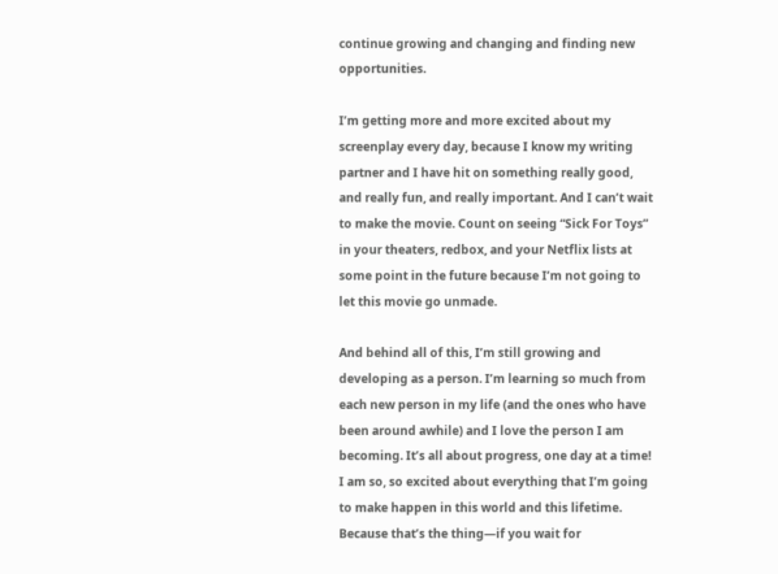continue growing and changing and finding new opportunities.

I’m getting more and more excited about my screenplay every day, because I know my writing partner and I have hit on something really good, and really fun, and really important. And I can’t wait to make the movie. Count on seeing “Sick For Toys” in your theaters, redbox, and your Netflix lists at some point in the future because I’m not going to let this movie go unmade.

And behind all of this, I’m still growing and developing as a person. I’m learning so much from each new person in my life (and the ones who have been around awhile) and I love the person I am becoming. It’s all about progress, one day at a time! I am so, so excited about everything that I’m going to make happen in this world and this lifetime. Because that’s the thing—if you wait for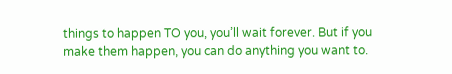things to happen TO you, you’ll wait forever. But if you make them happen, you can do anything you want to.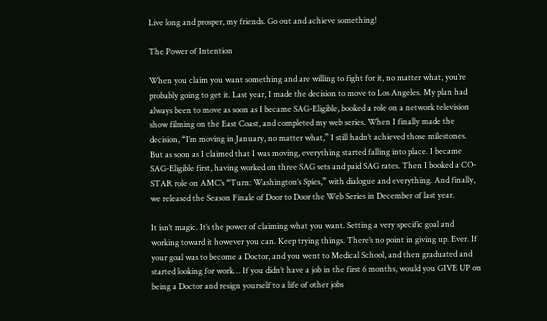Live long and prosper, my friends. Go out and achieve something!

The Power of Intention

When you claim you want something and are willing to fight for it, no matter what, you’re probably going to get it. Last year, I made the decision to move to Los Angeles. My plan had always been to move as soon as I became SAG-Eligible, booked a role on a network television show filming on the East Coast, and completed my web series. When I finally made the decision, “I’m moving in January, no matter what,” I still hadn’t achieved those milestones. But as soon as I claimed that I was moving, everything started falling into place. I became SAG-Eligible first, having worked on three SAG sets and paid SAG rates. Then I booked a CO-STAR role on AMC’s “Turn: Washington’s Spies,” with dialogue and everything. And finally, we released the Season Finale of Door to Door the Web Series in December of last year.

It isn’t magic. It’s the power of claiming what you want. Setting a very specific goal and working toward it however you can. Keep trying things. There’s no point in giving up. Ever. If your goal was to become a Doctor, and you went to Medical School, and then graduated and started looking for work… If you didn’t have a job in the first 6 months, would you GIVE UP on being a Doctor and resign yourself to a life of other jobs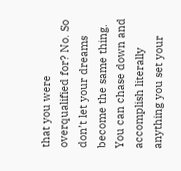that you were overqualified for? No. So don’t let your dreams become the same thing. You can chase down and accomplish literally anything you set your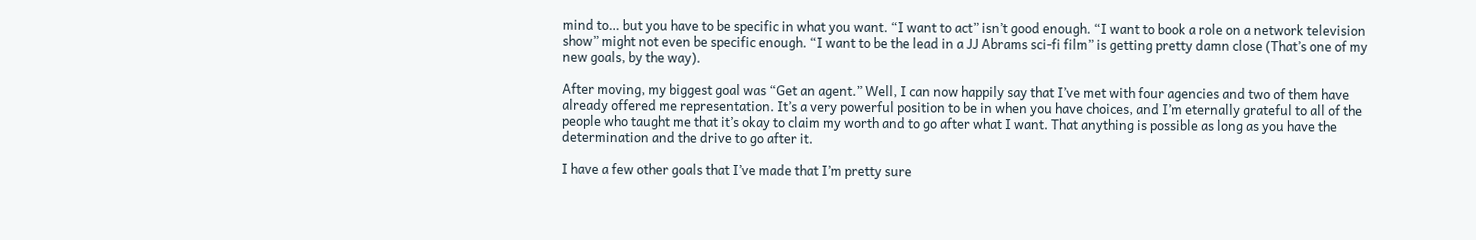mind to… but you have to be specific in what you want. “I want to act” isn’t good enough. “I want to book a role on a network television show” might not even be specific enough. “I want to be the lead in a JJ Abrams sci-fi film” is getting pretty damn close (That’s one of my new goals, by the way).

After moving, my biggest goal was “Get an agent.” Well, I can now happily say that I’ve met with four agencies and two of them have already offered me representation. It’s a very powerful position to be in when you have choices, and I’m eternally grateful to all of the people who taught me that it’s okay to claim my worth and to go after what I want. That anything is possible as long as you have the determination and the drive to go after it.

I have a few other goals that I’ve made that I’m pretty sure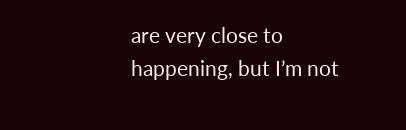are very close to happening, but I’m not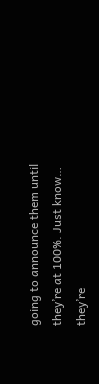going to announce them until they’re at 100%. Just know… they’re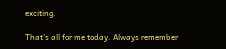exciting.

That’s all for me today. Always remember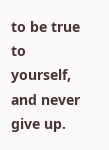to be true to yourself, and never give up.